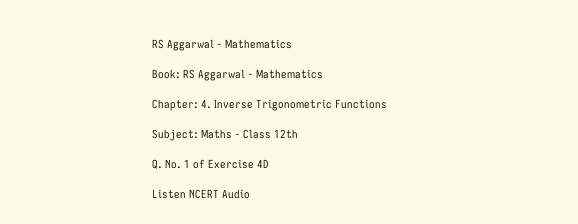RS Aggarwal - Mathematics

Book: RS Aggarwal - Mathematics

Chapter: 4. Inverse Trigonometric Functions

Subject: Maths - Class 12th

Q. No. 1 of Exercise 4D

Listen NCERT Audio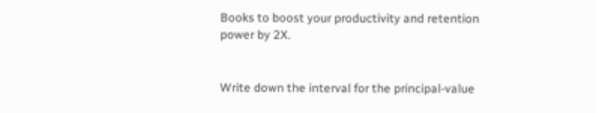Books to boost your productivity and retention power by 2X.


Write down the interval for the principal-value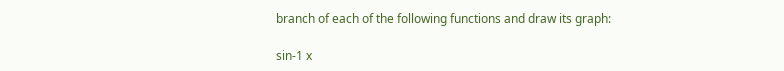branch of each of the following functions and draw its graph:

sin-1 x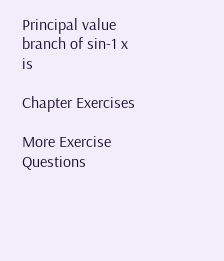Principal value branch of sin-1 x is

Chapter Exercises

More Exercise Questions